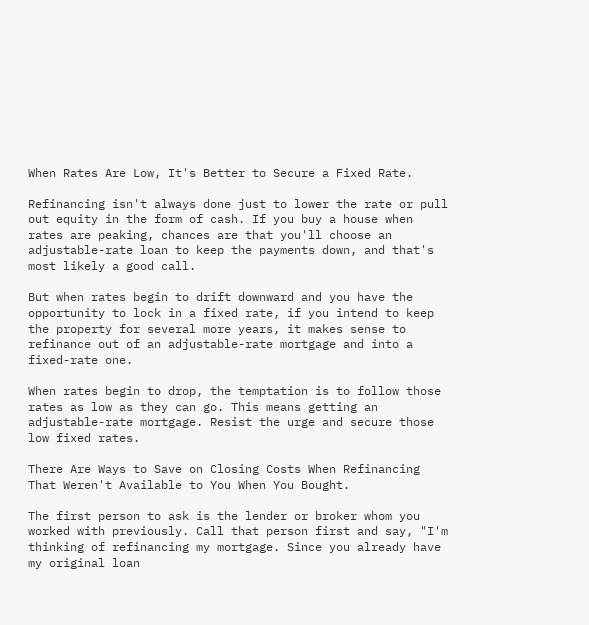When Rates Are Low, It's Better to Secure a Fixed Rate.

Refinancing isn't always done just to lower the rate or pull out equity in the form of cash. If you buy a house when rates are peaking, chances are that you'll choose an adjustable-rate loan to keep the payments down, and that's most likely a good call.

But when rates begin to drift downward and you have the opportunity to lock in a fixed rate, if you intend to keep the property for several more years, it makes sense to refinance out of an adjustable-rate mortgage and into a fixed-rate one.

When rates begin to drop, the temptation is to follow those rates as low as they can go. This means getting an adjustable-rate mortgage. Resist the urge and secure those low fixed rates.

There Are Ways to Save on Closing Costs When Refinancing That Weren't Available to You When You Bought.

The first person to ask is the lender or broker whom you worked with previously. Call that person first and say, "I'm thinking of refinancing my mortgage. Since you already have my original loan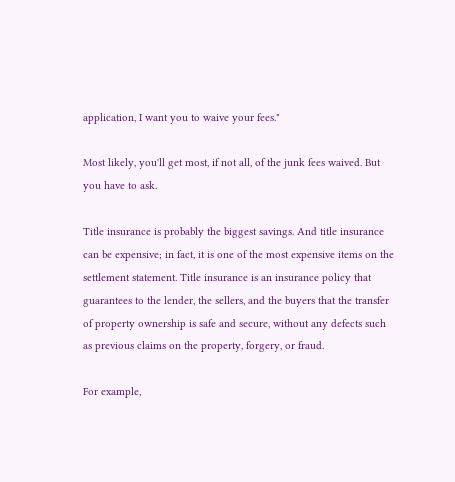application, I want you to waive your fees."

Most likely, you'll get most, if not all, of the junk fees waived. But you have to ask.

Title insurance is probably the biggest savings. And title insurance can be expensive; in fact, it is one of the most expensive items on the settlement statement. Title insurance is an insurance policy that guarantees to the lender, the sellers, and the buyers that the transfer of property ownership is safe and secure, without any defects such as previous claims on the property, forgery, or fraud.

For example,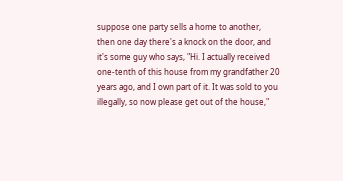suppose one party sells a home to another, then one day there's a knock on the door, and it's some guy who says, "Hi. I actually received one-tenth of this house from my grandfather 20 years ago, and I own part of it. It was sold to you illegally, so now please get out of the house,"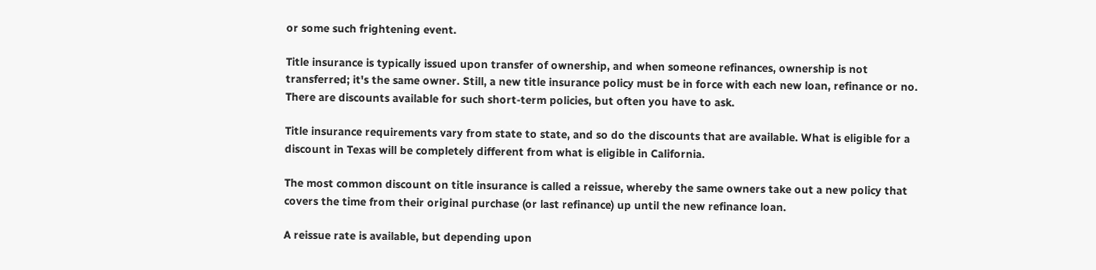or some such frightening event.

Title insurance is typically issued upon transfer of ownership, and when someone refinances, ownership is not transferred; it's the same owner. Still, a new title insurance policy must be in force with each new loan, refinance or no. There are discounts available for such short-term policies, but often you have to ask.

Title insurance requirements vary from state to state, and so do the discounts that are available. What is eligible for a discount in Texas will be completely different from what is eligible in California.

The most common discount on title insurance is called a reissue, whereby the same owners take out a new policy that covers the time from their original purchase (or last refinance) up until the new refinance loan.

A reissue rate is available, but depending upon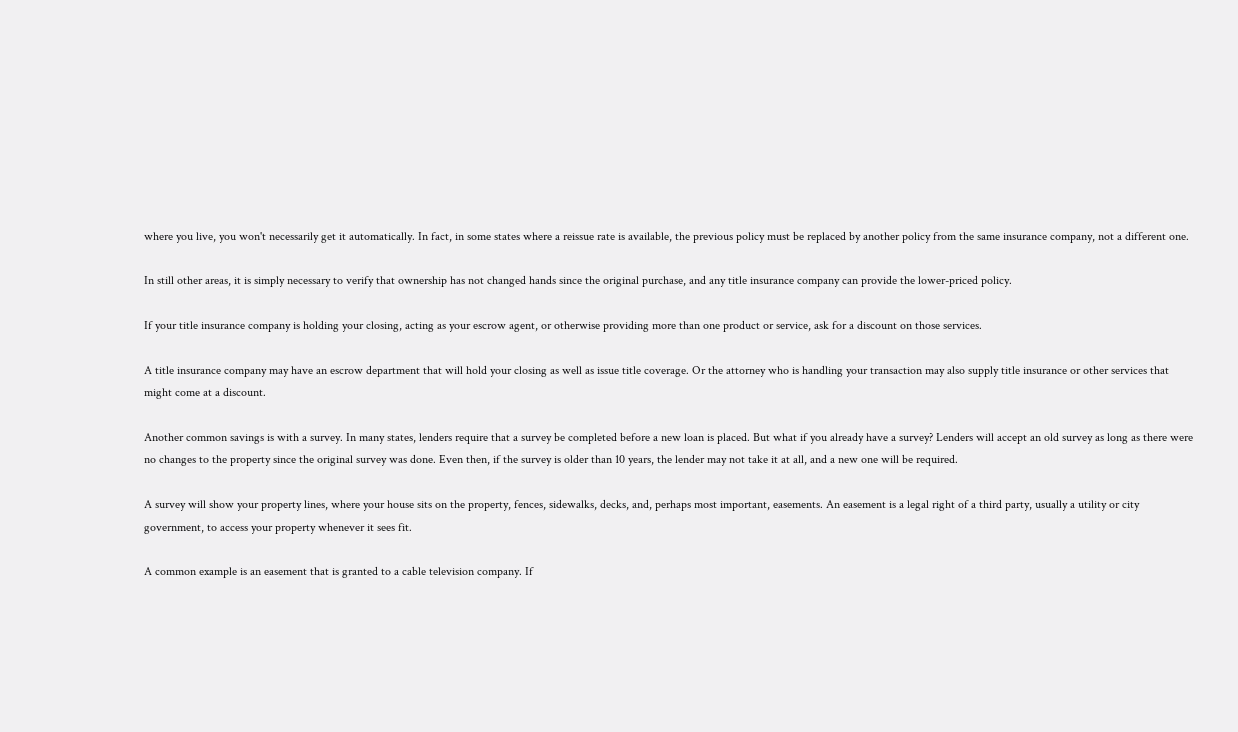where you live, you won't necessarily get it automatically. In fact, in some states where a reissue rate is available, the previous policy must be replaced by another policy from the same insurance company, not a different one.

In still other areas, it is simply necessary to verify that ownership has not changed hands since the original purchase, and any title insurance company can provide the lower-priced policy.

If your title insurance company is holding your closing, acting as your escrow agent, or otherwise providing more than one product or service, ask for a discount on those services.

A title insurance company may have an escrow department that will hold your closing as well as issue title coverage. Or the attorney who is handling your transaction may also supply title insurance or other services that might come at a discount.

Another common savings is with a survey. In many states, lenders require that a survey be completed before a new loan is placed. But what if you already have a survey? Lenders will accept an old survey as long as there were no changes to the property since the original survey was done. Even then, if the survey is older than 10 years, the lender may not take it at all, and a new one will be required.

A survey will show your property lines, where your house sits on the property, fences, sidewalks, decks, and, perhaps most important, easements. An easement is a legal right of a third party, usually a utility or city government, to access your property whenever it sees fit.

A common example is an easement that is granted to a cable television company. If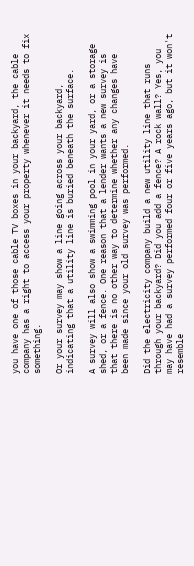you have one of those cable TV boxes in your backyard, the cable company has a right to access your property whenever it needs to fix something.

Or your survey may show a line going across your backyard, indicating that a utility line is buried beneath the surface.

A survey will also show a swimming pool in your yard, or a storage shed, or a fence. One reason that a lender wants a new survey is that there is no other way to determine whether any changes have been made since your old survey was performed.

Did the electricity company build a new utility line that runs through your backyard? Did you add a fence? A rock wall? Yes, you may have had a survey performed four or five years ago, but it won't resemble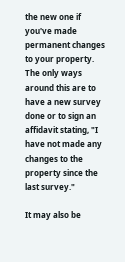the new one if you've made permanent changes to your property. The only ways around this are to have a new survey done or to sign an affidavit stating, "I have not made any changes to the property since the last survey."

It may also be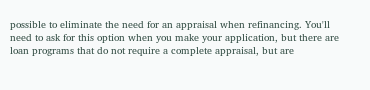possible to eliminate the need for an appraisal when refinancing. You'll need to ask for this option when you make your application, but there are loan programs that do not require a complete appraisal, but are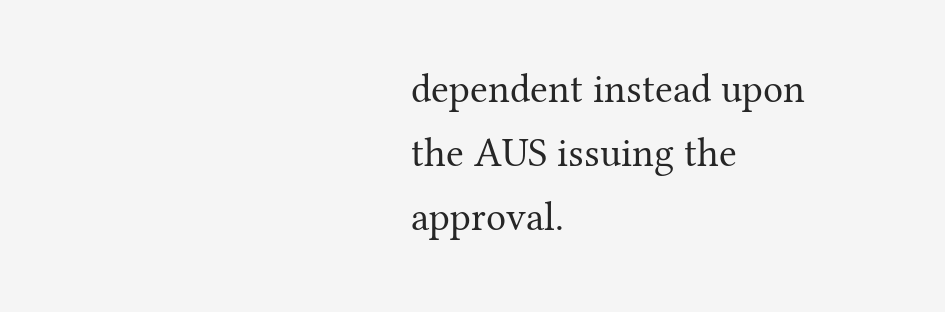dependent instead upon the AUS issuing the approval.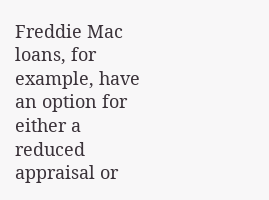Freddie Mac loans, for example, have an option for either a reduced appraisal or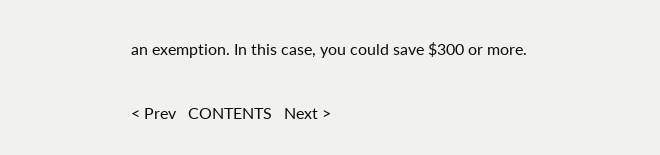an exemption. In this case, you could save $300 or more.

< Prev   CONTENTS   Next >